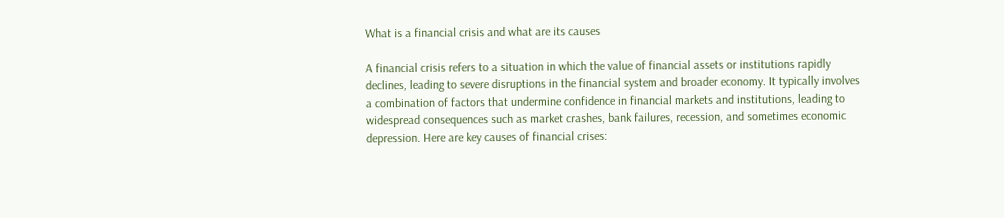What is a financial crisis and what are its causes

A financial crisis refers to a situation in which the value of financial assets or institutions rapidly declines, leading to severe disruptions in the financial system and broader economy. It typically involves a combination of factors that undermine confidence in financial markets and institutions, leading to widespread consequences such as market crashes, bank failures, recession, and sometimes economic depression. Here are key causes of financial crises: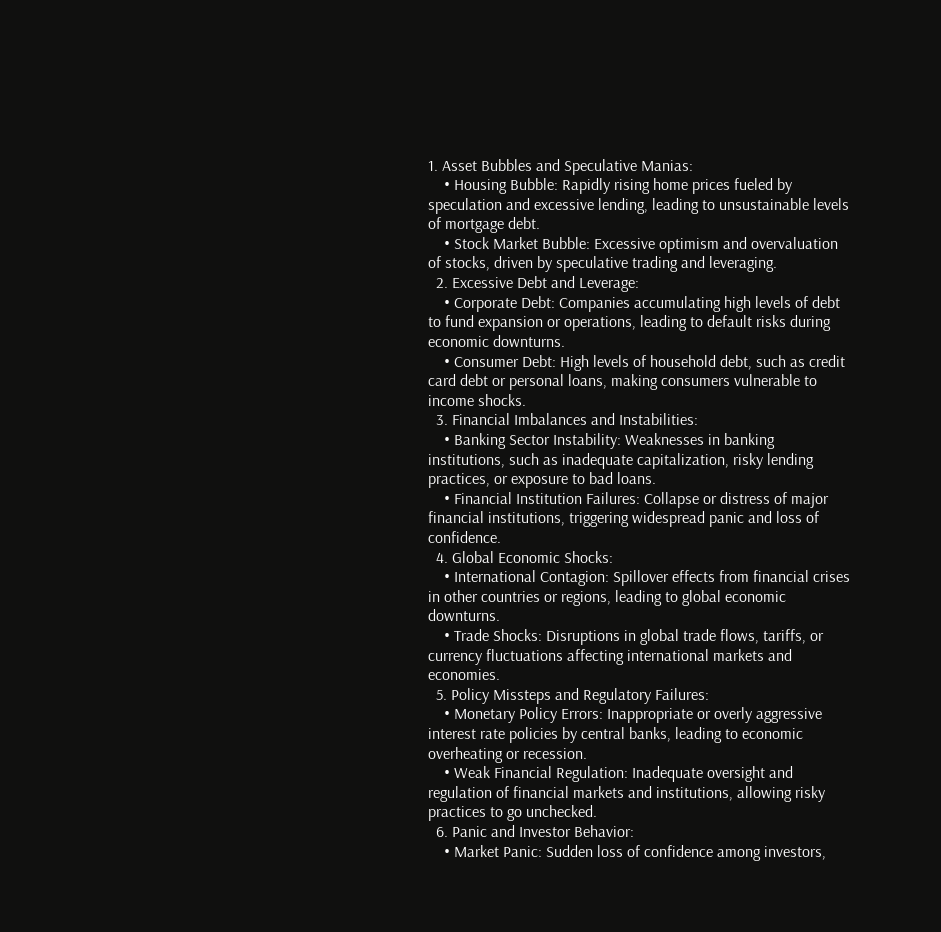1. Asset Bubbles and Speculative Manias:
    • Housing Bubble: Rapidly rising home prices fueled by speculation and excessive lending, leading to unsustainable levels of mortgage debt.
    • Stock Market Bubble: Excessive optimism and overvaluation of stocks, driven by speculative trading and leveraging.
  2. Excessive Debt and Leverage:
    • Corporate Debt: Companies accumulating high levels of debt to fund expansion or operations, leading to default risks during economic downturns.
    • Consumer Debt: High levels of household debt, such as credit card debt or personal loans, making consumers vulnerable to income shocks.
  3. Financial Imbalances and Instabilities:
    • Banking Sector Instability: Weaknesses in banking institutions, such as inadequate capitalization, risky lending practices, or exposure to bad loans.
    • Financial Institution Failures: Collapse or distress of major financial institutions, triggering widespread panic and loss of confidence.
  4. Global Economic Shocks:
    • International Contagion: Spillover effects from financial crises in other countries or regions, leading to global economic downturns.
    • Trade Shocks: Disruptions in global trade flows, tariffs, or currency fluctuations affecting international markets and economies.
  5. Policy Missteps and Regulatory Failures:
    • Monetary Policy Errors: Inappropriate or overly aggressive interest rate policies by central banks, leading to economic overheating or recession.
    • Weak Financial Regulation: Inadequate oversight and regulation of financial markets and institutions, allowing risky practices to go unchecked.
  6. Panic and Investor Behavior:
    • Market Panic: Sudden loss of confidence among investors,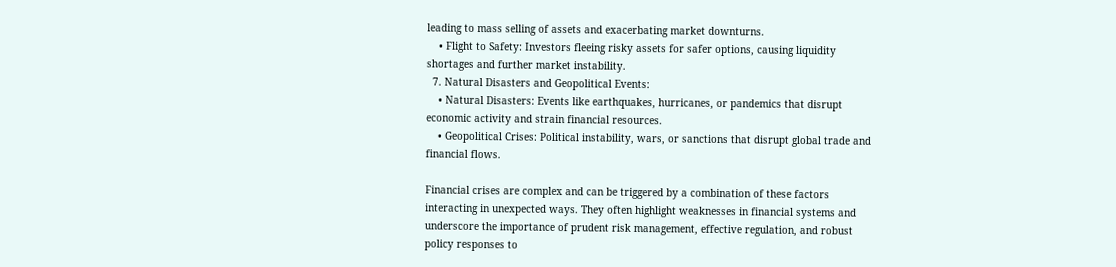leading to mass selling of assets and exacerbating market downturns.
    • Flight to Safety: Investors fleeing risky assets for safer options, causing liquidity shortages and further market instability.
  7. Natural Disasters and Geopolitical Events:
    • Natural Disasters: Events like earthquakes, hurricanes, or pandemics that disrupt economic activity and strain financial resources.
    • Geopolitical Crises: Political instability, wars, or sanctions that disrupt global trade and financial flows.

Financial crises are complex and can be triggered by a combination of these factors interacting in unexpected ways. They often highlight weaknesses in financial systems and underscore the importance of prudent risk management, effective regulation, and robust policy responses to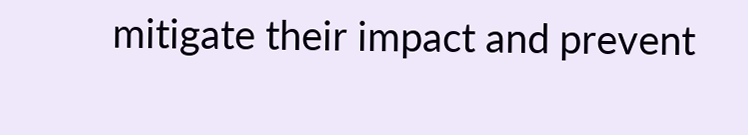mitigate their impact and prevent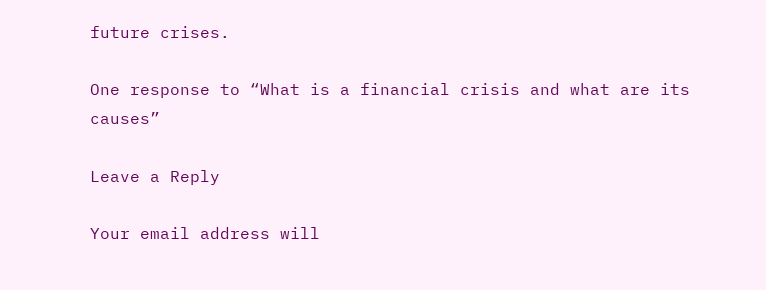future crises.

One response to “What is a financial crisis and what are its causes”

Leave a Reply

Your email address will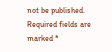not be published. Required fields are marked *